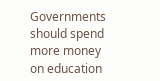Governments should spend more money on education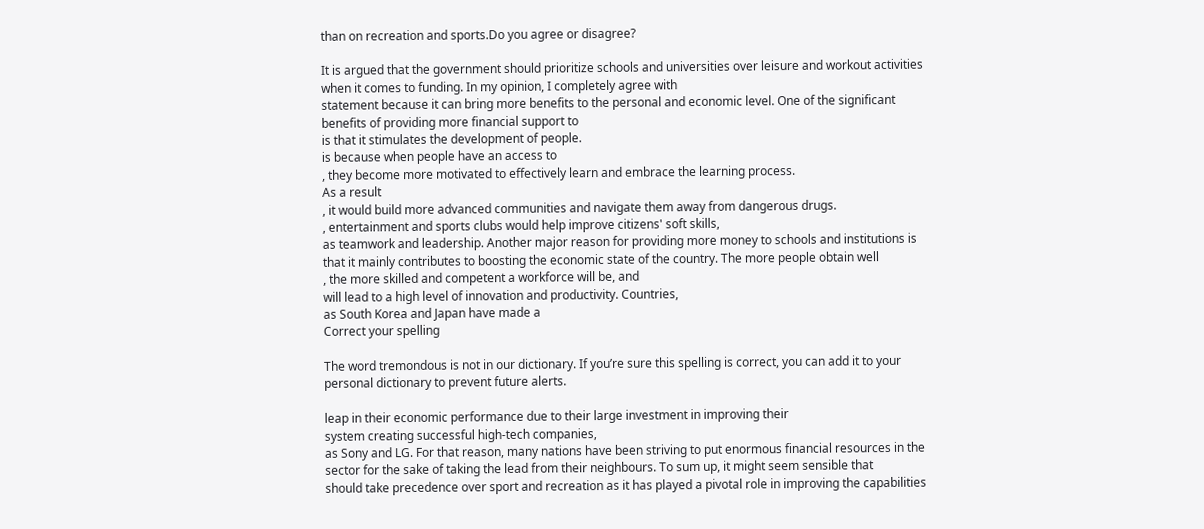than on recreation and sports.Do you agree or disagree?

It is argued that the government should prioritize schools and universities over leisure and workout activities when it comes to funding. In my opinion, I completely agree with
statement because it can bring more benefits to the personal and economic level. One of the significant benefits of providing more financial support to
is that it stimulates the development of people.
is because when people have an access to
, they become more motivated to effectively learn and embrace the learning process.
As a result
, it would build more advanced communities and navigate them away from dangerous drugs.
, entertainment and sports clubs would help improve citizens' soft skills,
as teamwork and leadership. Another major reason for providing more money to schools and institutions is that it mainly contributes to boosting the economic state of the country. The more people obtain well
, the more skilled and competent a workforce will be, and
will lead to a high level of innovation and productivity. Countries,
as South Korea and Japan have made a
Correct your spelling

The word tremondous is not in our dictionary. If you’re sure this spelling is correct, you can add it to your personal dictionary to prevent future alerts.

leap in their economic performance due to their large investment in improving their
system creating successful high-tech companies,
as Sony and LG. For that reason, many nations have been striving to put enormous financial resources in the
sector for the sake of taking the lead from their neighbours. To sum up, it might seem sensible that
should take precedence over sport and recreation as it has played a pivotal role in improving the capabilities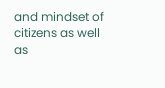and mindset of citizens as well as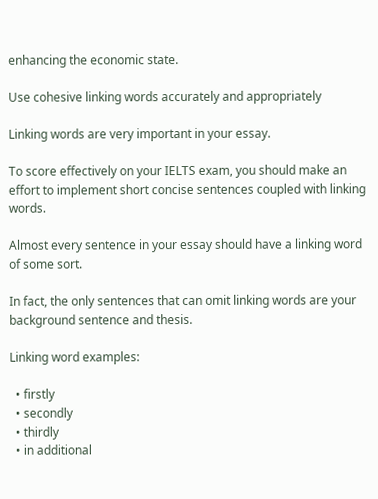enhancing the economic state.

Use cohesive linking words accurately and appropriately

Linking words are very important in your essay.

To score effectively on your IELTS exam, you should make an effort to implement short concise sentences coupled with linking words.

Almost every sentence in your essay should have a linking word of some sort.

In fact, the only sentences that can omit linking words are your background sentence and thesis.

Linking word examples:

  • firstly
  • secondly
  • thirdly
  • in additional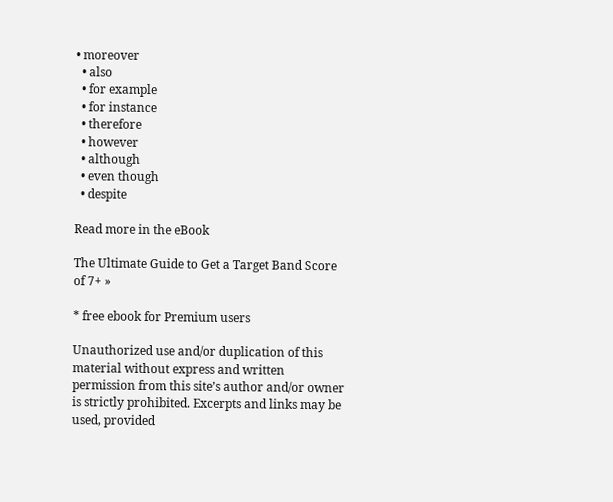• moreover
  • also
  • for example
  • for instance
  • therefore
  • however
  • although
  • even though
  • despite

Read more in the eBook

The Ultimate Guide to Get a Target Band Score of 7+ »

* free ebook for Premium users

Unauthorized use and/or duplication of this material without express and written permission from this site’s author and/or owner is strictly prohibited. Excerpts and links may be used, provided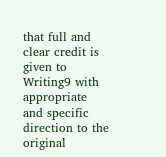that full and clear credit is given to Writing9 with appropriate and specific direction to the original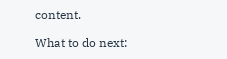content.

What to do next: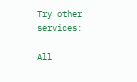Try other services:

All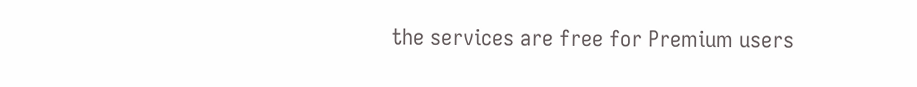the services are free for Premium users